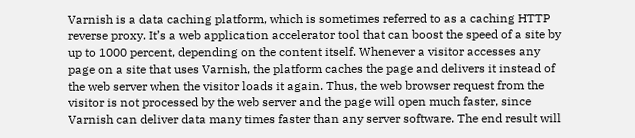Varnish is a data caching platform, which is sometimes referred to as a caching HTTP reverse proxy. It’s a web application accelerator tool that can boost the speed of a site by up to 1000 percent, depending on the content itself. Whenever a visitor accesses any page on a site that uses Varnish, the platform caches the page and delivers it instead of the web server when the visitor loads it again. Thus, the web browser request from the visitor is not processed by the web server and the page will open much faster, since Varnish can deliver data many times faster than any server software. The end result will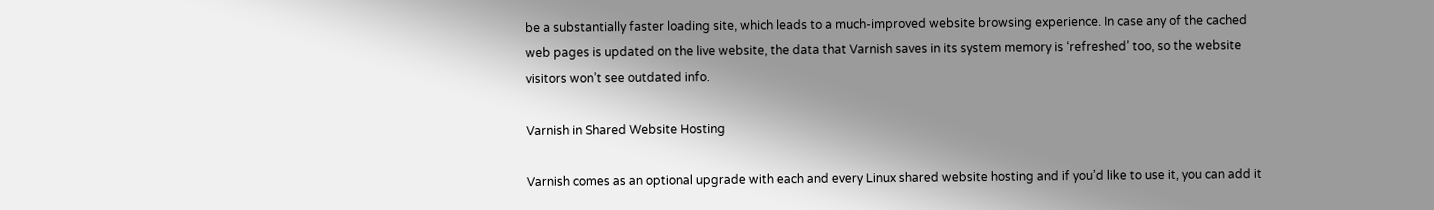be a substantially faster loading site, which leads to a much-improved website browsing experience. In case any of the cached web pages is updated on the live website, the data that Varnish saves in its system memory is ‘refreshed’ too, so the website visitors won’t see outdated info.

Varnish in Shared Website Hosting

Varnish comes as an optional upgrade with each and every Linux shared website hosting and if you’d like to use it, you can add it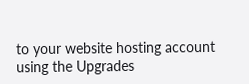to your website hosting account using the Upgrades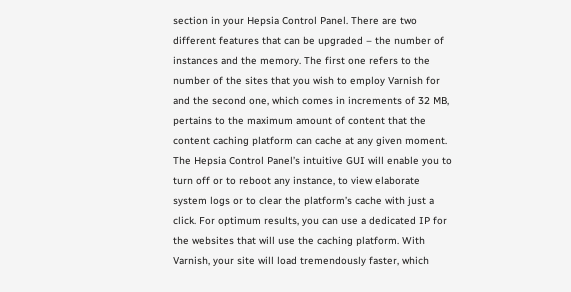section in your Hepsia Control Panel. There are two different features that can be upgraded – the number of instances and the memory. The first one refers to the number of the sites that you wish to employ Varnish for and the second one, which comes in increments of 32 MB, pertains to the maximum amount of content that the content caching platform can cache at any given moment. The Hepsia Control Panel’s intuitive GUI will enable you to turn off or to reboot any instance, to view elaborate system logs or to clear the platform’s cache with just a click. For optimum results, you can use a dedicated IP for the websites that will use the caching platform. With Varnish, your site will load tremendously faster, which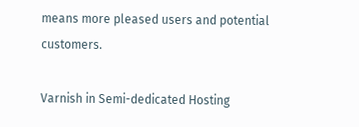means more pleased users and potential customers.

Varnish in Semi-dedicated Hosting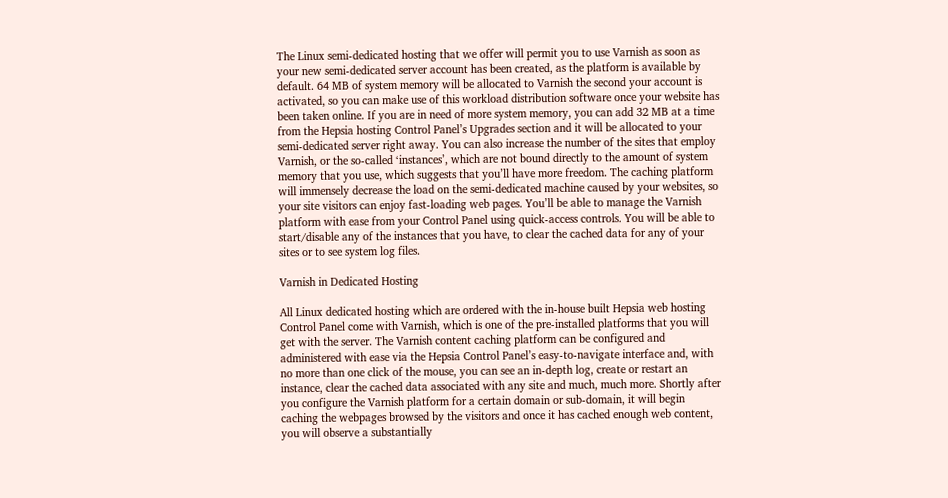The Linux semi-dedicated hosting that we offer will permit you to use Varnish as soon as your new semi-dedicated server account has been created, as the platform is available by default. 64 MB of system memory will be allocated to Varnish the second your account is activated, so you can make use of this workload distribution software once your website has been taken online. If you are in need of more system memory, you can add 32 MB at a time from the Hepsia hosting Control Panel’s Upgrades section and it will be allocated to your semi-dedicated server right away. You can also increase the number of the sites that employ Varnish, or the so-called ‘instances’, which are not bound directly to the amount of system memory that you use, which suggests that you’ll have more freedom. The caching platform will immensely decrease the load on the semi-dedicated machine caused by your websites, so your site visitors can enjoy fast-loading web pages. You’ll be able to manage the Varnish platform with ease from your Control Panel using quick-access controls. You will be able to start/disable any of the instances that you have, to clear the cached data for any of your sites or to see system log files.

Varnish in Dedicated Hosting

All Linux dedicated hosting which are ordered with the in-house built Hepsia web hosting Control Panel come with Varnish, which is one of the pre-installed platforms that you will get with the server. The Varnish content caching platform can be configured and administered with ease via the Hepsia Control Panel’s easy-to-navigate interface and, with no more than one click of the mouse, you can see an in-depth log, create or restart an instance, clear the cached data associated with any site and much, much more. Shortly after you configure the Varnish platform for a certain domain or sub-domain, it will begin caching the webpages browsed by the visitors and once it has cached enough web content, you will observe a substantially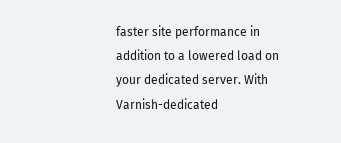faster site performance in addition to a lowered load on your dedicated server. With Varnish-dedicated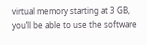virtual memory starting at 3 GB, you’ll be able to use the software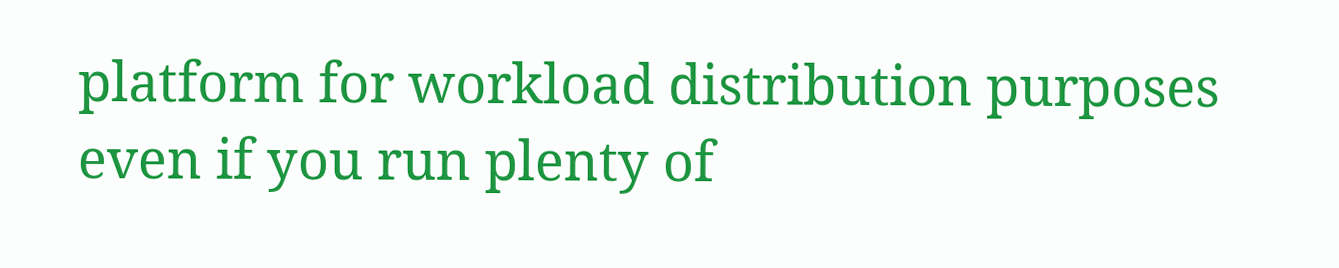platform for workload distribution purposes even if you run plenty of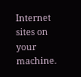Internet sites on your machine.